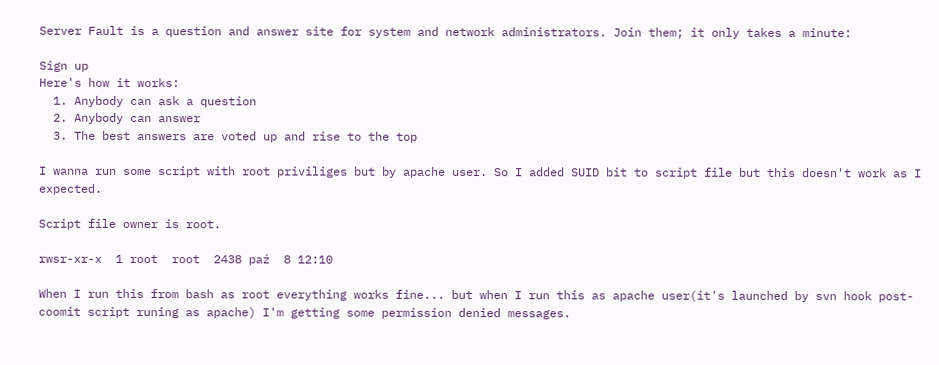Server Fault is a question and answer site for system and network administrators. Join them; it only takes a minute:

Sign up
Here's how it works:
  1. Anybody can ask a question
  2. Anybody can answer
  3. The best answers are voted up and rise to the top

I wanna run some script with root priviliges but by apache user. So I added SUID bit to script file but this doesn't work as I expected.

Script file owner is root.

rwsr-xr-x  1 root  root  2438 paź  8 12:10

When I run this from bash as root everything works fine... but when I run this as apache user(it's launched by svn hook post-coomit script runing as apache) I'm getting some permission denied messages.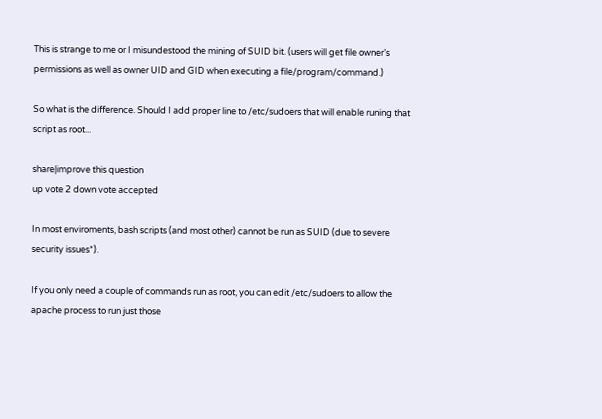This is strange to me or I misundestood the mining of SUID bit. (users will get file owner’s permissions as well as owner UID and GID when executing a file/program/command.)

So what is the difference. Should I add proper line to /etc/sudoers that will enable runing that script as root...

share|improve this question
up vote 2 down vote accepted

In most enviroments, bash scripts (and most other) cannot be run as SUID (due to severe security issues*).

If you only need a couple of commands run as root, you can edit /etc/sudoers to allow the apache process to run just those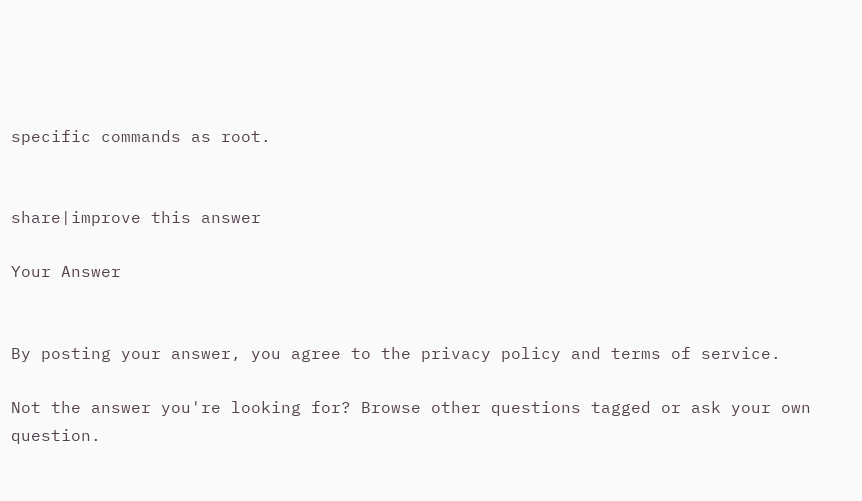specific commands as root.


share|improve this answer

Your Answer


By posting your answer, you agree to the privacy policy and terms of service.

Not the answer you're looking for? Browse other questions tagged or ask your own question.